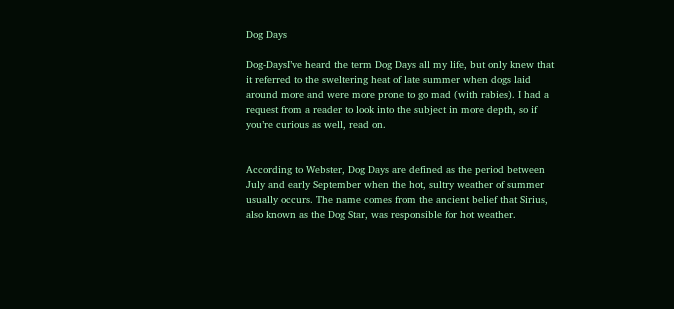Dog Days

Dog-DaysI’ve heard the term Dog Days all my life, but only knew that it referred to the sweltering heat of late summer when dogs laid around more and were more prone to go mad (with rabies). I had a request from a reader to look into the subject in more depth, so if you’re curious as well, read on.


According to Webster, Dog Days are defined as the period between July and early September when the hot, sultry weather of summer usually occurs. The name comes from the ancient belief that Sirius, also known as the Dog Star, was responsible for hot weather.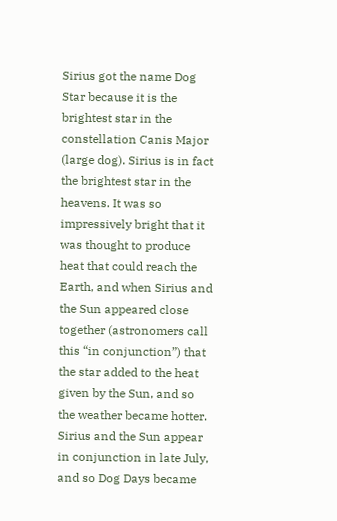Sirius got the name Dog Star because it is the brightest star in the constellation Canis Major (large dog). Sirius is in fact the brightest star in the heavens. It was so impressively bright that it was thought to produce heat that could reach the Earth, and when Sirius and the Sun appeared close together (astronomers call this “in conjunction”) that the star added to the heat given by the Sun, and so the weather became hotter. Sirius and the Sun appear in conjunction in late July, and so Dog Days became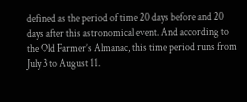defined as the period of time 20 days before and 20 days after this astronomical event. And according to the Old Farmer’s Almanac, this time period runs from July 3 to August 11.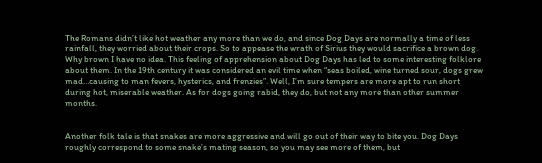The Romans didn’t like hot weather any more than we do, and since Dog Days are normally a time of less rainfall, they worried about their crops. So to appease the wrath of Sirius they would sacrifice a brown dog. Why brown I have no idea. This feeling of apprehension about Dog Days has led to some interesting folklore about them. In the 19th century it was considered an evil time when “seas boiled, wine turned sour, dogs grew mad…causing to man fevers, hysterics, and frenzies”. Well, I’m sure tempers are more apt to run short during hot, miserable weather. As for dogs going rabid, they do, but not any more than other summer months.


Another folk tale is that snakes are more aggressive and will go out of their way to bite you. Dog Days roughly correspond to some snake’s mating season, so you may see more of them, but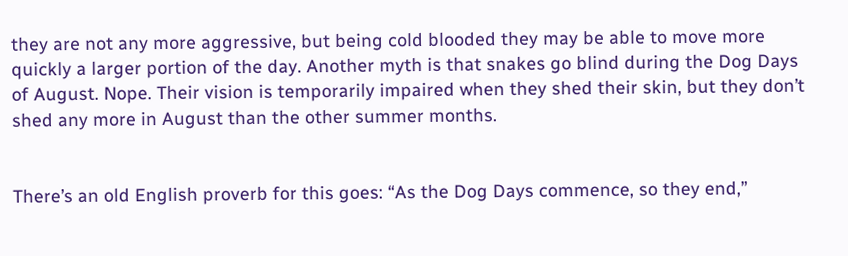they are not any more aggressive, but being cold blooded they may be able to move more quickly a larger portion of the day. Another myth is that snakes go blind during the Dog Days of August. Nope. Their vision is temporarily impaired when they shed their skin, but they don’t shed any more in August than the other summer months.


There’s an old English proverb for this goes: “As the Dog Days commence, so they end,”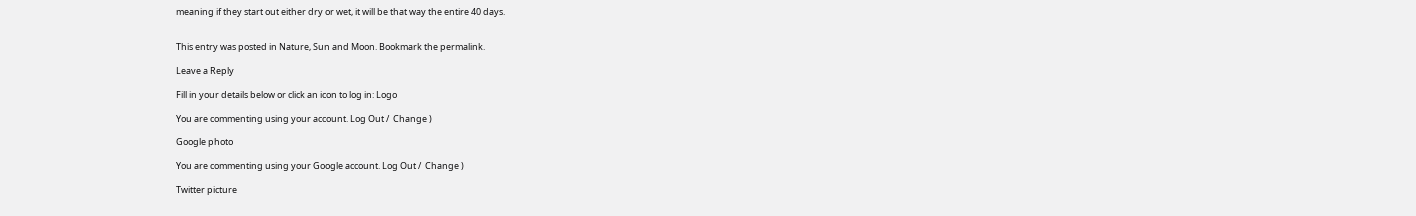meaning if they start out either dry or wet, it will be that way the entire 40 days.


This entry was posted in Nature, Sun and Moon. Bookmark the permalink.

Leave a Reply

Fill in your details below or click an icon to log in: Logo

You are commenting using your account. Log Out /  Change )

Google photo

You are commenting using your Google account. Log Out /  Change )

Twitter picture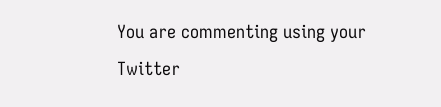You are commenting using your Twitter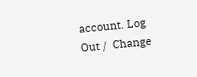account. Log Out /  Change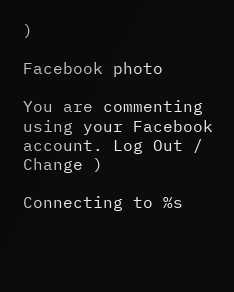)

Facebook photo

You are commenting using your Facebook account. Log Out /  Change )

Connecting to %s